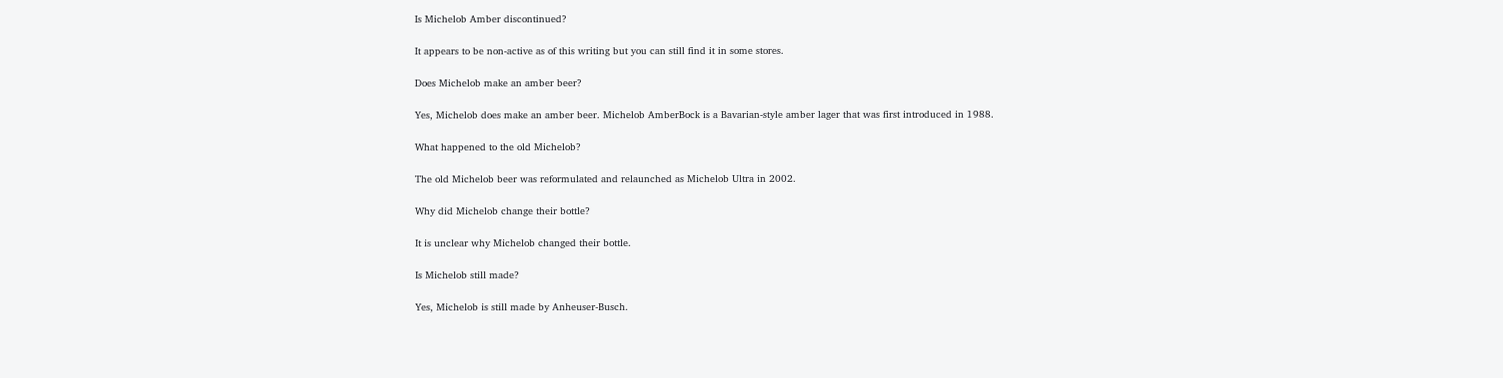Is Michelob Amber discontinued?

It appears to be non-active as of this writing but you can still find it in some stores.

Does Michelob make an amber beer?

Yes, Michelob does make an amber beer. Michelob AmberBock is a Bavarian-style amber lager that was first introduced in 1988.

What happened to the old Michelob?

The old Michelob beer was reformulated and relaunched as Michelob Ultra in 2002.

Why did Michelob change their bottle?

It is unclear why Michelob changed their bottle.

Is Michelob still made?

Yes, Michelob is still made by Anheuser-Busch.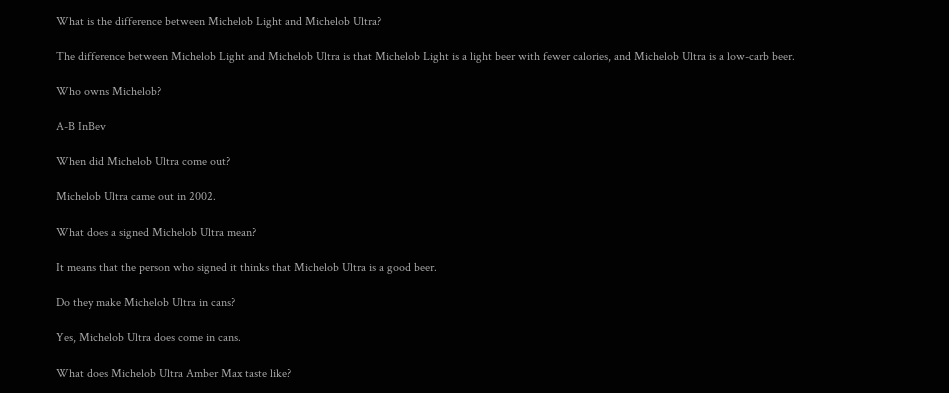What is the difference between Michelob Light and Michelob Ultra?

The difference between Michelob Light and Michelob Ultra is that Michelob Light is a light beer with fewer calories, and Michelob Ultra is a low-carb beer.

Who owns Michelob?

A-B InBev

When did Michelob Ultra come out?

Michelob Ultra came out in 2002.

What does a signed Michelob Ultra mean?

It means that the person who signed it thinks that Michelob Ultra is a good beer.

Do they make Michelob Ultra in cans?

Yes, Michelob Ultra does come in cans.

What does Michelob Ultra Amber Max taste like?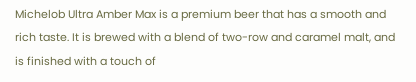Michelob Ultra Amber Max is a premium beer that has a smooth and rich taste. It is brewed with a blend of two-row and caramel malt, and is finished with a touch of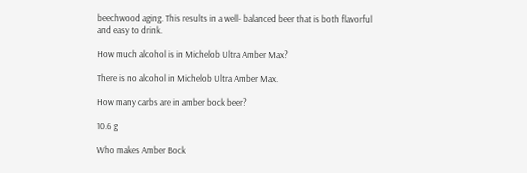beechwood aging. This results in a well- balanced beer that is both flavorful and easy to drink.

How much alcohol is in Michelob Ultra Amber Max?

There is no alcohol in Michelob Ultra Amber Max.

How many carbs are in amber bock beer?

10.6 g

Who makes Amber Bock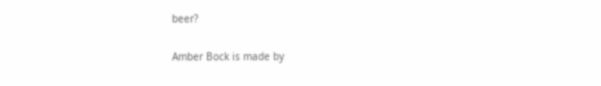beer?

Amber Bock is made by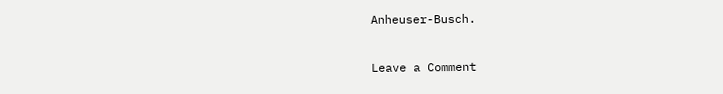Anheuser-Busch.

Leave a Comment